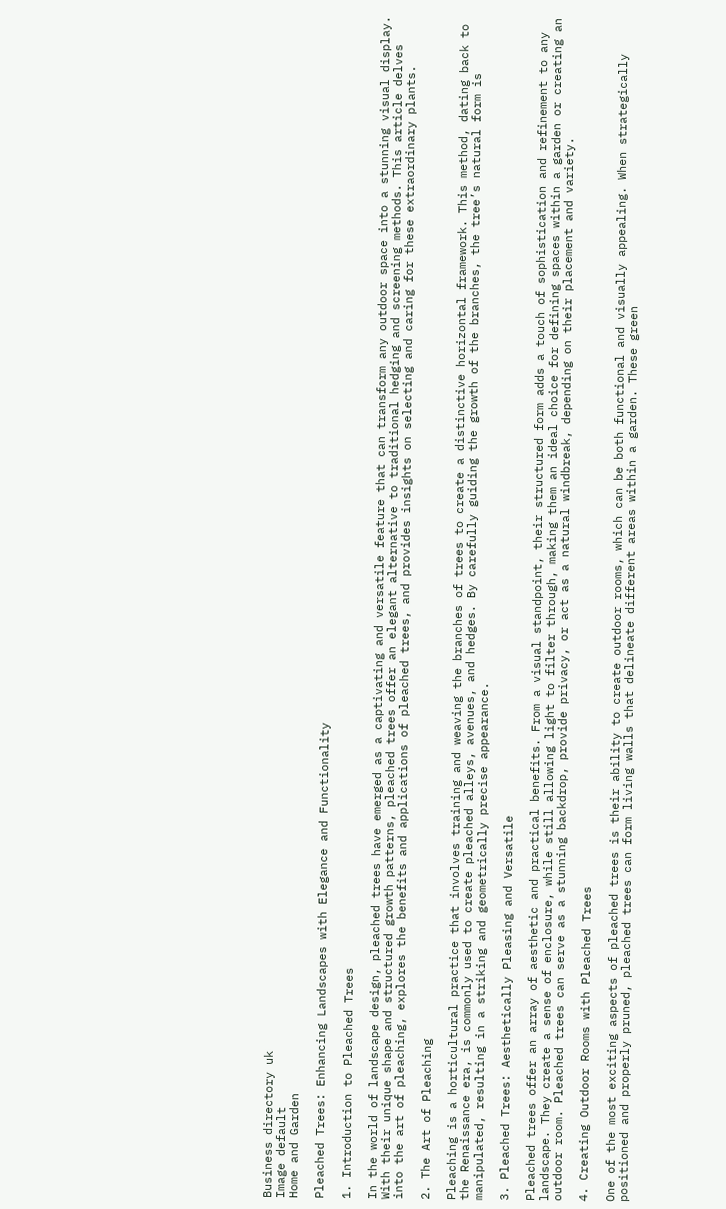Business directory uk
Image default
Home and Garden

Pleached Trees: Enhancing Landscapes with Elegance and Functionality

1. Introduction to Pleached Trees

In the world of landscape design, pleached trees have emerged as a captivating and versatile feature that can transform any outdoor space into a stunning visual display. With their unique shape and structured growth patterns, pleached trees offer an elegant alternative to traditional hedging and screening methods. This article delves into the art of pleaching, explores the benefits and applications of pleached trees, and provides insights on selecting and caring for these extraordinary plants.

2. The Art of Pleaching

Pleaching is a horticultural practice that involves training and weaving the branches of trees to create a distinctive horizontal framework. This method, dating back to the Renaissance era, is commonly used to create pleached alleys, avenues, and hedges. By carefully guiding the growth of the branches, the tree’s natural form is manipulated, resulting in a striking and geometrically precise appearance.

3. Pleached Trees: Aesthetically Pleasing and Versatile

Pleached trees offer an array of aesthetic and practical benefits. From a visual standpoint, their structured form adds a touch of sophistication and refinement to any landscape. They create a sense of enclosure, while still allowing light to filter through, making them an ideal choice for defining spaces within a garden or creating an outdoor room. Pleached trees can serve as a stunning backdrop, provide privacy, or act as a natural windbreak, depending on their placement and variety.

4. Creating Outdoor Rooms with Pleached Trees

One of the most exciting aspects of pleached trees is their ability to create outdoor rooms, which can be both functional and visually appealing. When strategically positioned and properly pruned, pleached trees can form living walls that delineate different areas within a garden. These green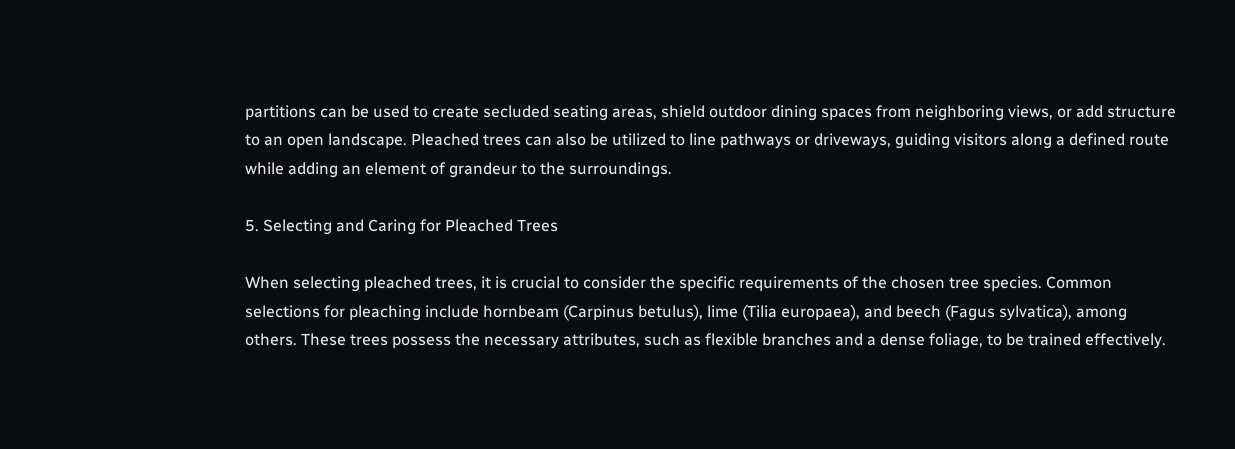partitions can be used to create secluded seating areas, shield outdoor dining spaces from neighboring views, or add structure to an open landscape. Pleached trees can also be utilized to line pathways or driveways, guiding visitors along a defined route while adding an element of grandeur to the surroundings.

5. Selecting and Caring for Pleached Trees

When selecting pleached trees, it is crucial to consider the specific requirements of the chosen tree species. Common selections for pleaching include hornbeam (Carpinus betulus), lime (Tilia europaea), and beech (Fagus sylvatica), among others. These trees possess the necessary attributes, such as flexible branches and a dense foliage, to be trained effectively.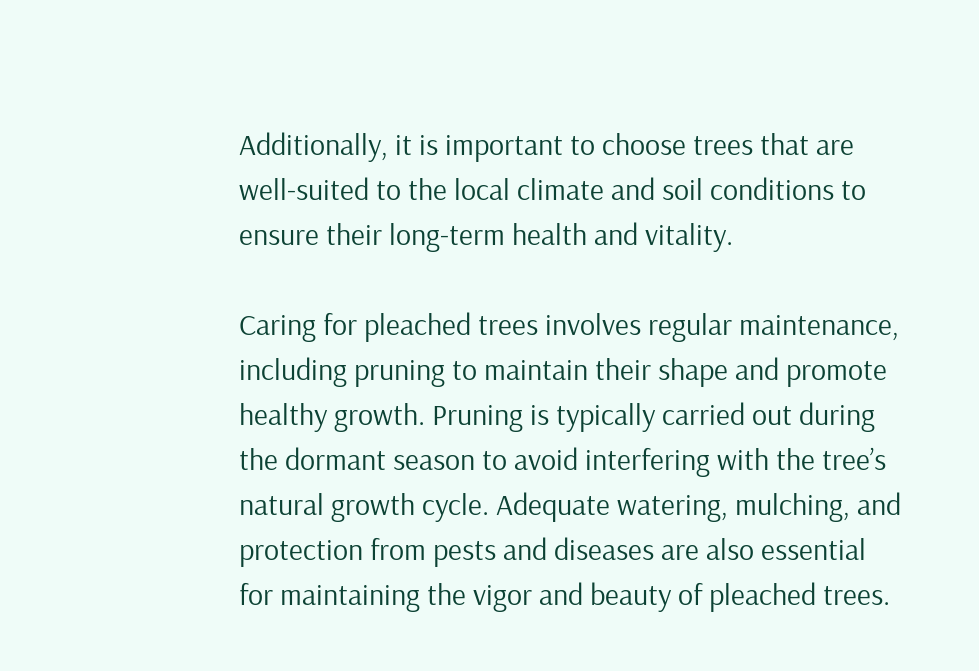Additionally, it is important to choose trees that are well-suited to the local climate and soil conditions to ensure their long-term health and vitality.

Caring for pleached trees involves regular maintenance, including pruning to maintain their shape and promote healthy growth. Pruning is typically carried out during the dormant season to avoid interfering with the tree’s natural growth cycle. Adequate watering, mulching, and protection from pests and diseases are also essential for maintaining the vigor and beauty of pleached trees.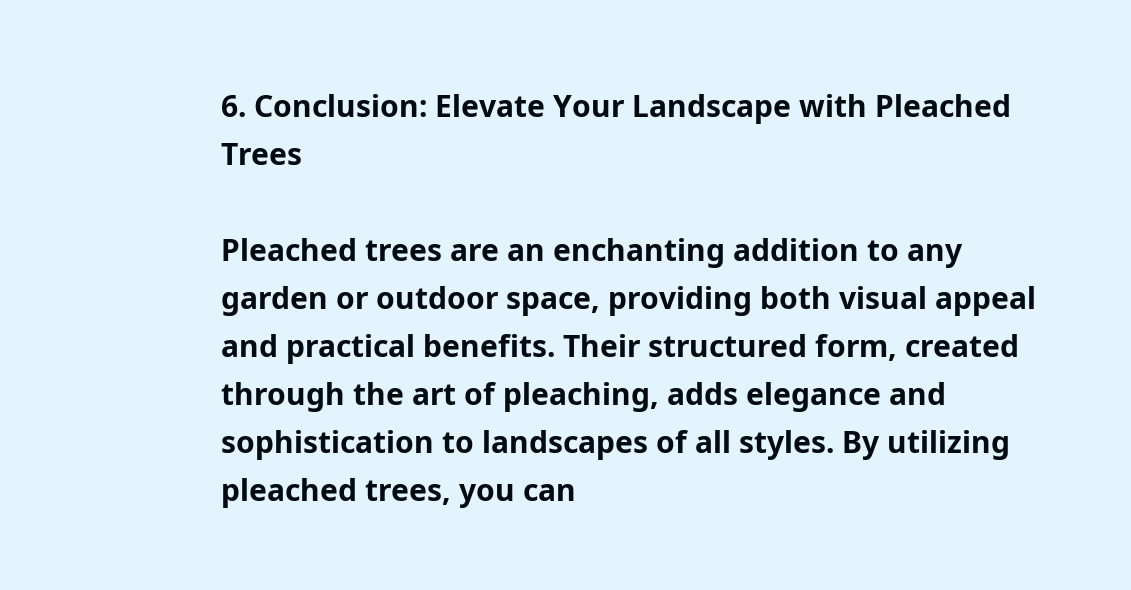6. Conclusion: Elevate Your Landscape with Pleached Trees

Pleached trees are an enchanting addition to any garden or outdoor space, providing both visual appeal and practical benefits. Their structured form, created through the art of pleaching, adds elegance and sophistication to landscapes of all styles. By utilizing pleached trees, you can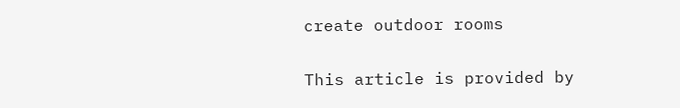create outdoor rooms

This article is provided by